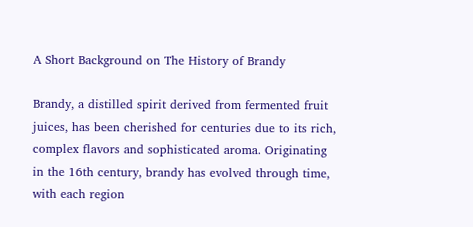A Short Background on The History of Brandy

Brandy, a distilled spirit derived from fermented fruit juices, has been cherished for centuries due to its rich, complex flavors and sophisticated aroma. Originating in the 16th century, brandy has evolved through time, with each region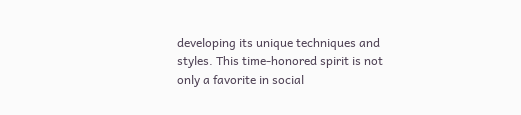developing its unique techniques and styles. This time-honored spirit is not only a favorite in social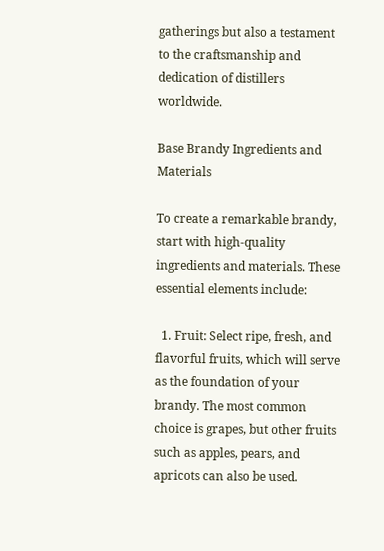gatherings but also a testament to the craftsmanship and dedication of distillers worldwide.

Base Brandy Ingredients and Materials

To create a remarkable brandy, start with high-quality ingredients and materials. These essential elements include:

  1. Fruit: Select ripe, fresh, and flavorful fruits, which will serve as the foundation of your brandy. The most common choice is grapes, but other fruits such as apples, pears, and apricots can also be used.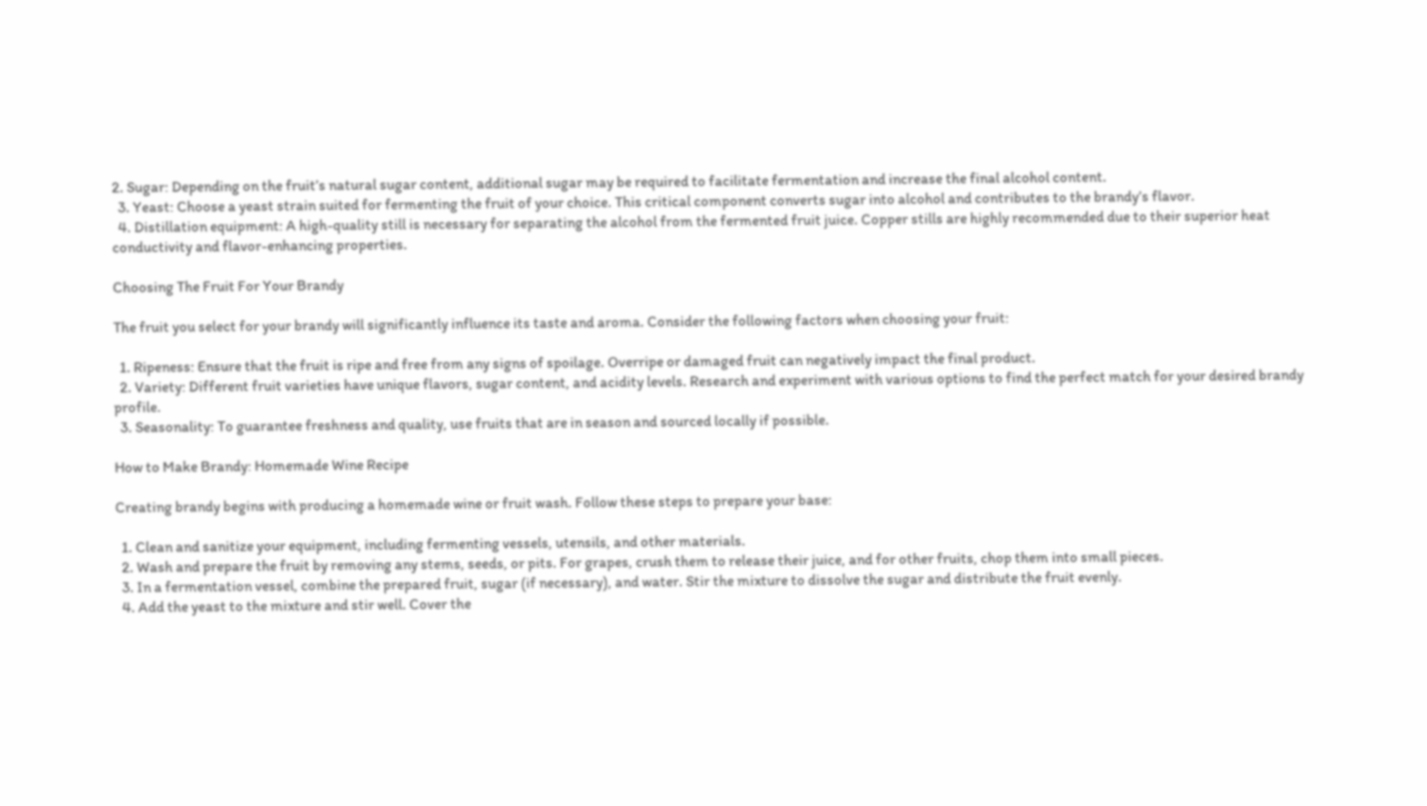2. Sugar: Depending on the fruit’s natural sugar content, additional sugar may be required to facilitate fermentation and increase the final alcohol content.
  3. Yeast: Choose a yeast strain suited for fermenting the fruit of your choice. This critical component converts sugar into alcohol and contributes to the brandy’s flavor.
  4. Distillation equipment: A high-quality still is necessary for separating the alcohol from the fermented fruit juice. Copper stills are highly recommended due to their superior heat conductivity and flavor-enhancing properties.

Choosing The Fruit For Your Brandy

The fruit you select for your brandy will significantly influence its taste and aroma. Consider the following factors when choosing your fruit:

  1. Ripeness: Ensure that the fruit is ripe and free from any signs of spoilage. Overripe or damaged fruit can negatively impact the final product.
  2. Variety: Different fruit varieties have unique flavors, sugar content, and acidity levels. Research and experiment with various options to find the perfect match for your desired brandy profile.
  3. Seasonality: To guarantee freshness and quality, use fruits that are in season and sourced locally if possible.

How to Make Brandy: Homemade Wine Recipe

Creating brandy begins with producing a homemade wine or fruit wash. Follow these steps to prepare your base:

  1. Clean and sanitize your equipment, including fermenting vessels, utensils, and other materials.
  2. Wash and prepare the fruit by removing any stems, seeds, or pits. For grapes, crush them to release their juice, and for other fruits, chop them into small pieces.
  3. In a fermentation vessel, combine the prepared fruit, sugar (if necessary), and water. Stir the mixture to dissolve the sugar and distribute the fruit evenly.
  4. Add the yeast to the mixture and stir well. Cover the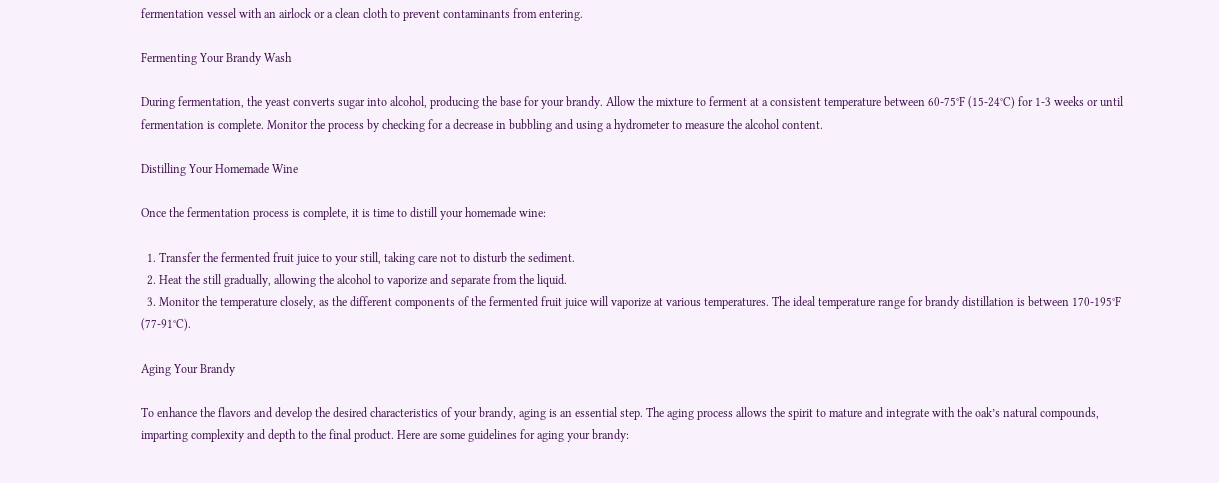fermentation vessel with an airlock or a clean cloth to prevent contaminants from entering.

Fermenting Your Brandy Wash

During fermentation, the yeast converts sugar into alcohol, producing the base for your brandy. Allow the mixture to ferment at a consistent temperature between 60-75°F (15-24°C) for 1-3 weeks or until fermentation is complete. Monitor the process by checking for a decrease in bubbling and using a hydrometer to measure the alcohol content.

Distilling Your Homemade Wine

Once the fermentation process is complete, it is time to distill your homemade wine:

  1. Transfer the fermented fruit juice to your still, taking care not to disturb the sediment.
  2. Heat the still gradually, allowing the alcohol to vaporize and separate from the liquid.
  3. Monitor the temperature closely, as the different components of the fermented fruit juice will vaporize at various temperatures. The ideal temperature range for brandy distillation is between 170-195°F (77-91°C).

Aging Your Brandy

To enhance the flavors and develop the desired characteristics of your brandy, aging is an essential step. The aging process allows the spirit to mature and integrate with the oak’s natural compounds, imparting complexity and depth to the final product. Here are some guidelines for aging your brandy: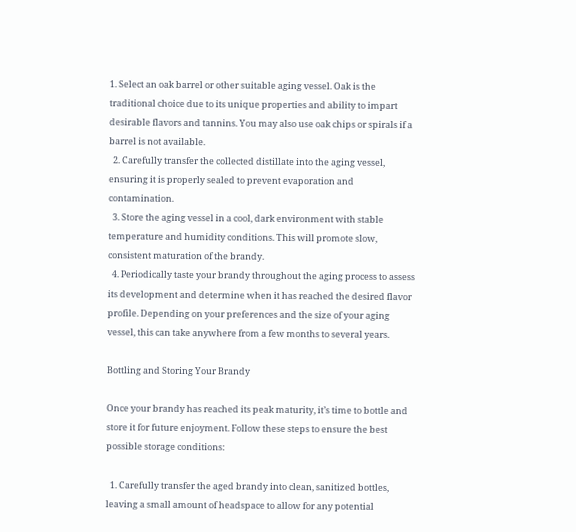1. Select an oak barrel or other suitable aging vessel. Oak is the traditional choice due to its unique properties and ability to impart desirable flavors and tannins. You may also use oak chips or spirals if a barrel is not available.
  2. Carefully transfer the collected distillate into the aging vessel, ensuring it is properly sealed to prevent evaporation and contamination.
  3. Store the aging vessel in a cool, dark environment with stable temperature and humidity conditions. This will promote slow, consistent maturation of the brandy.
  4. Periodically taste your brandy throughout the aging process to assess its development and determine when it has reached the desired flavor profile. Depending on your preferences and the size of your aging vessel, this can take anywhere from a few months to several years.

Bottling and Storing Your Brandy

Once your brandy has reached its peak maturity, it’s time to bottle and store it for future enjoyment. Follow these steps to ensure the best possible storage conditions:

  1. Carefully transfer the aged brandy into clean, sanitized bottles, leaving a small amount of headspace to allow for any potential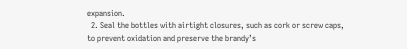expansion.
  2. Seal the bottles with airtight closures, such as cork or screw caps, to prevent oxidation and preserve the brandy’s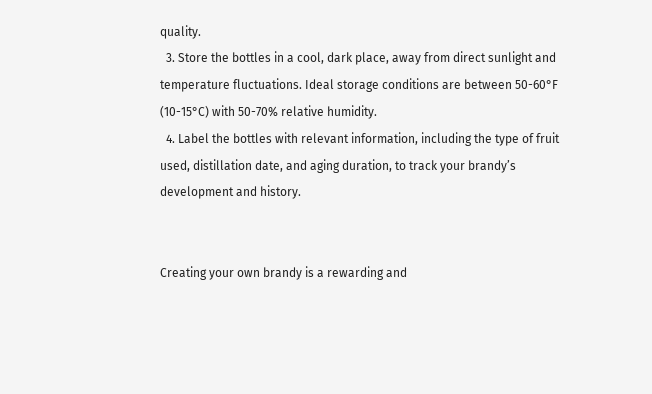quality.
  3. Store the bottles in a cool, dark place, away from direct sunlight and temperature fluctuations. Ideal storage conditions are between 50-60°F (10-15°C) with 50-70% relative humidity.
  4. Label the bottles with relevant information, including the type of fruit used, distillation date, and aging duration, to track your brandy’s development and history.


Creating your own brandy is a rewarding and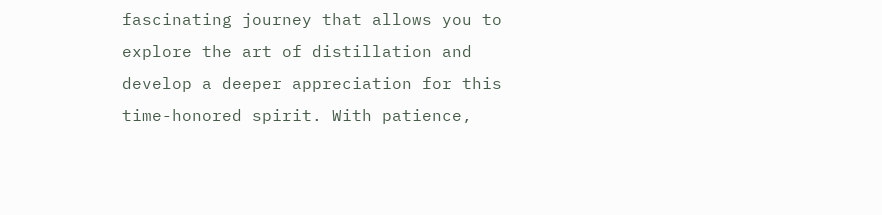fascinating journey that allows you to explore the art of distillation and develop a deeper appreciation for this time-honored spirit. With patience,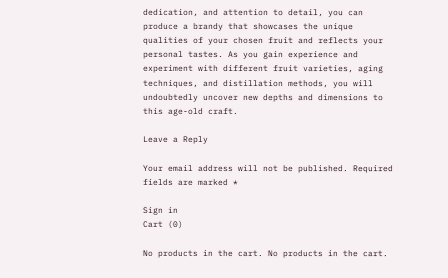dedication, and attention to detail, you can produce a brandy that showcases the unique qualities of your chosen fruit and reflects your personal tastes. As you gain experience and experiment with different fruit varieties, aging techniques, and distillation methods, you will undoubtedly uncover new depths and dimensions to this age-old craft.

Leave a Reply

Your email address will not be published. Required fields are marked *

Sign in
Cart (0)

No products in the cart. No products in the cart.